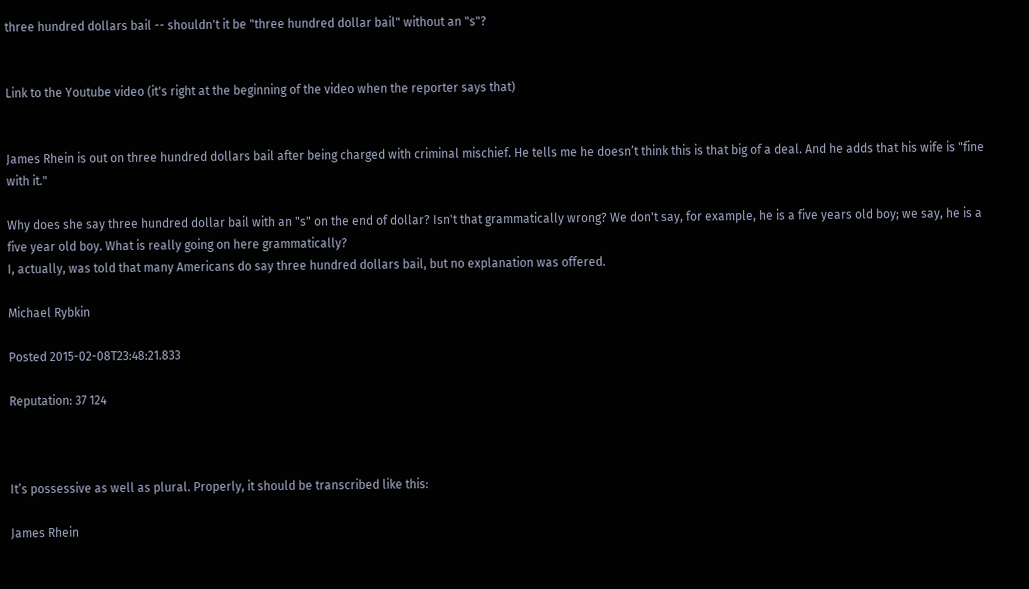three hundred dollars bail -- shouldn't it be "three hundred dollar bail" without an "s"?


Link to the Youtube video (it's right at the beginning of the video when the reporter says that)


James Rhein is out on three hundred dollars bail after being charged with criminal mischief. He tells me he doesn’t think this is that big of a deal. And he adds that his wife is "fine with it."

Why does she say three hundred dollar bail with an "s" on the end of dollar? Isn't that grammatically wrong? We don't say, for example, he is a five years old boy; we say, he is a five year old boy. What is really going on here grammatically?
I, actually, was told that many Americans do say three hundred dollars bail, but no explanation was offered.

Michael Rybkin

Posted 2015-02-08T23:48:21.833

Reputation: 37 124



It’s possessive as well as plural. Properly, it should be transcribed like this:

James Rhein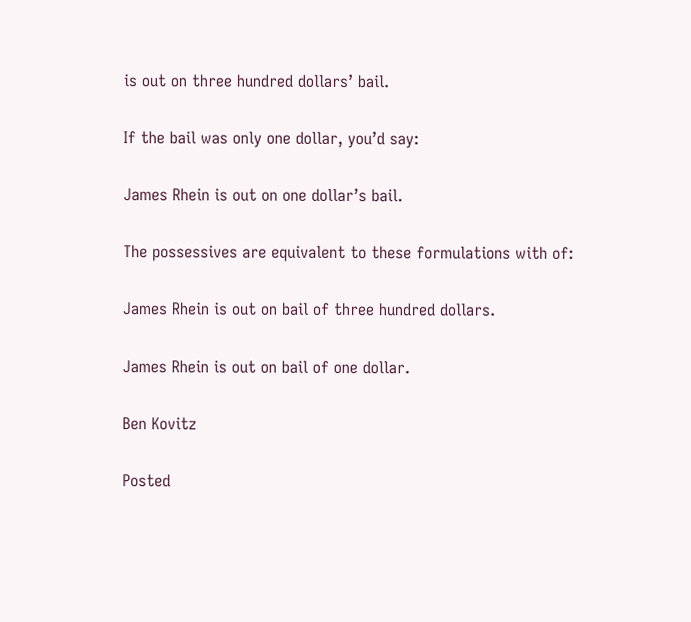is out on three hundred dollars’ bail.

If the bail was only one dollar, you’d say:

James Rhein is out on one dollar’s bail.

The possessives are equivalent to these formulations with of:

James Rhein is out on bail of three hundred dollars.

James Rhein is out on bail of one dollar.

Ben Kovitz

Posted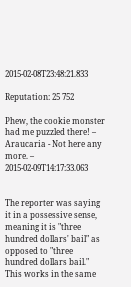2015-02-08T23:48:21.833

Reputation: 25 752

Phew, the cookie monster had me puzzled there! – Araucaria - Not here any more. – 2015-02-09T14:17:33.063


The reporter was saying it in a possessive sense, meaning it is "three hundred dollars' bail" as opposed to "three hundred dollars bail." This works in the same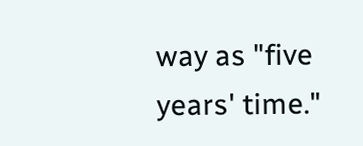way as "five years' time."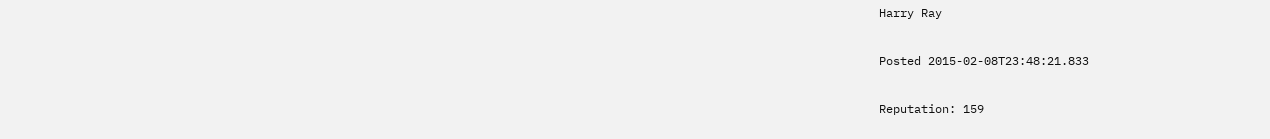Harry Ray

Posted 2015-02-08T23:48:21.833

Reputation: 159